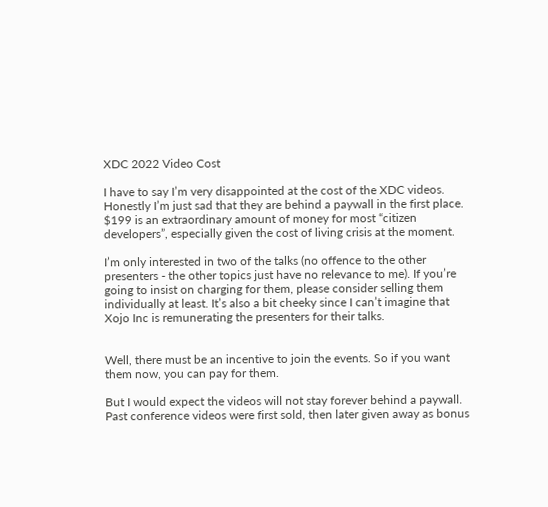XDC 2022 Video Cost

I have to say I’m very disappointed at the cost of the XDC videos. Honestly I’m just sad that they are behind a paywall in the first place. $199 is an extraordinary amount of money for most “citizen developers”, especially given the cost of living crisis at the moment.

I’m only interested in two of the talks (no offence to the other presenters - the other topics just have no relevance to me). If you’re going to insist on charging for them, please consider selling them individually at least. It’s also a bit cheeky since I can’t imagine that Xojo Inc is remunerating the presenters for their talks.


Well, there must be an incentive to join the events. So if you want them now, you can pay for them.

But I would expect the videos will not stay forever behind a paywall. Past conference videos were first sold, then later given away as bonus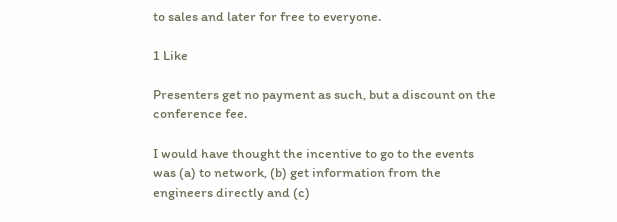to sales and later for free to everyone.

1 Like

Presenters get no payment as such, but a discount on the conference fee.

I would have thought the incentive to go to the events was (a) to network, (b) get information from the engineers directly and (c)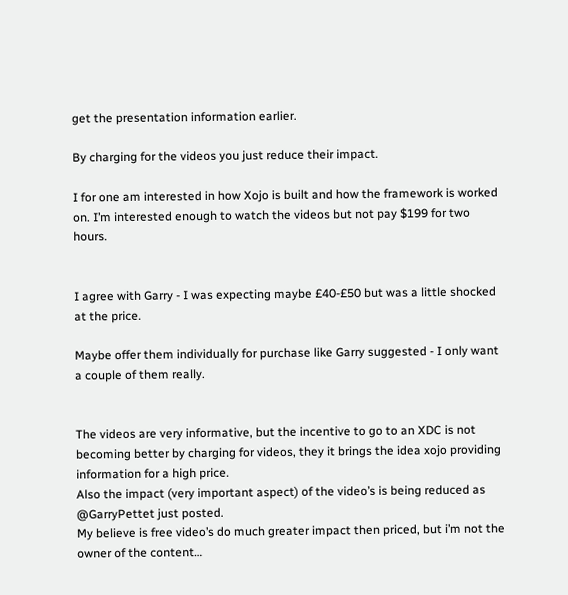get the presentation information earlier.

By charging for the videos you just reduce their impact.

I for one am interested in how Xojo is built and how the framework is worked on. I’m interested enough to watch the videos but not pay $199 for two hours.


I agree with Garry - I was expecting maybe £40-£50 but was a little shocked at the price.

Maybe offer them individually for purchase like Garry suggested - I only want a couple of them really.


The videos are very informative, but the incentive to go to an XDC is not becoming better by charging for videos, they it brings the idea xojo providing information for a high price.
Also the impact (very important aspect) of the video’s is being reduced as @GarryPettet just posted.
My believe is free video’s do much greater impact then priced, but i’m not the owner of the content…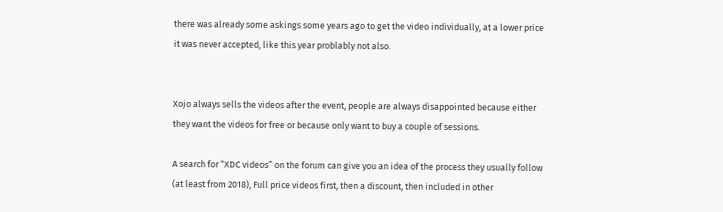there was already some askings some years ago to get the video individually, at a lower price
it was never accepted, like this year problably not also.


Xojo always sells the videos after the event, people are always disappointed because either they want the videos for free or because only want to buy a couple of sessions.

A search for “XDC videos” on the forum can give you an idea of the process they usually follow (at least from 2018), Full price videos first, then a discount, then included in other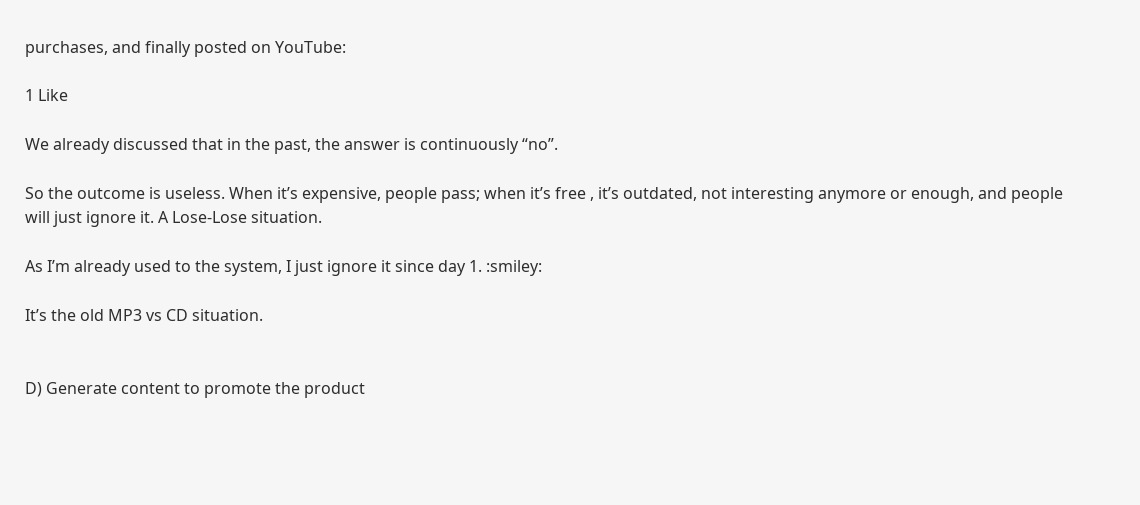purchases, and finally posted on YouTube:

1 Like

We already discussed that in the past, the answer is continuously “no”.

So the outcome is useless. When it’s expensive, people pass; when it’s free , it’s outdated, not interesting anymore or enough, and people will just ignore it. A Lose-Lose situation.

As I’m already used to the system, I just ignore it since day 1. :smiley:

It’s the old MP3 vs CD situation.


D) Generate content to promote the product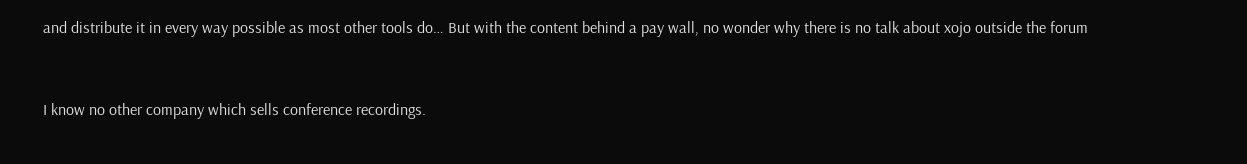and distribute it in every way possible as most other tools do… But with the content behind a pay wall, no wonder why there is no talk about xojo outside the forum


I know no other company which sells conference recordings.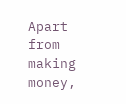Apart from making money,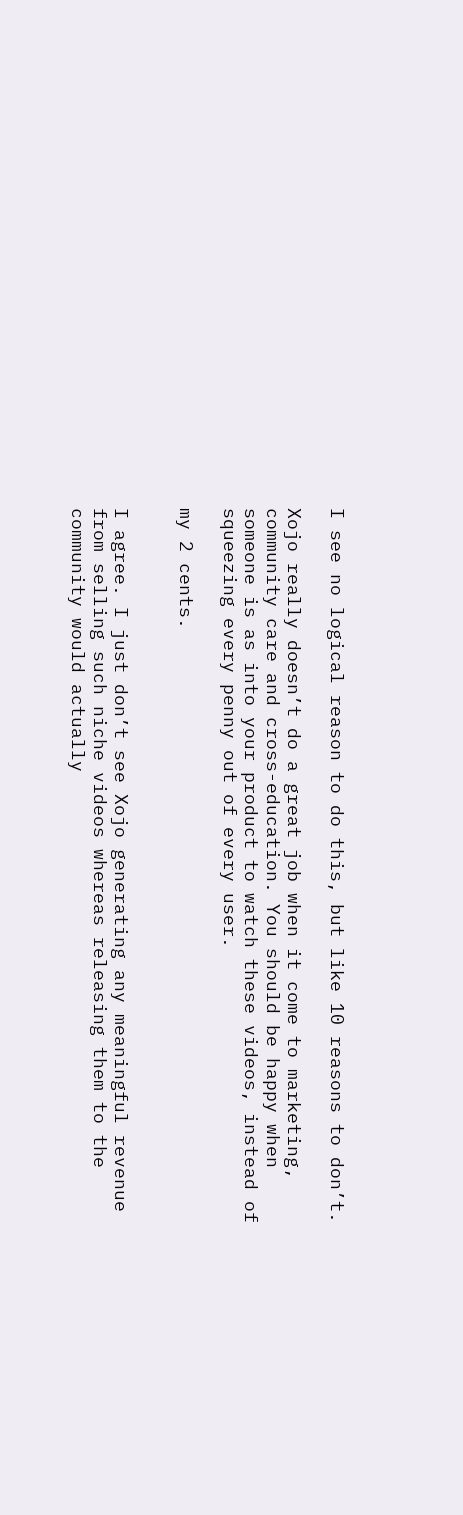I see no logical reason to do this, but like 10 reasons to don’t.

Xojo really doesn’t do a great job when it come to marketing, community care and cross-education. You should be happy when someone is as into your product to watch these videos, instead of squeezing every penny out of every user.

my 2 cents.


I agree. I just don’t see Xojo generating any meaningful revenue from selling such niche videos whereas releasing them to the community would actually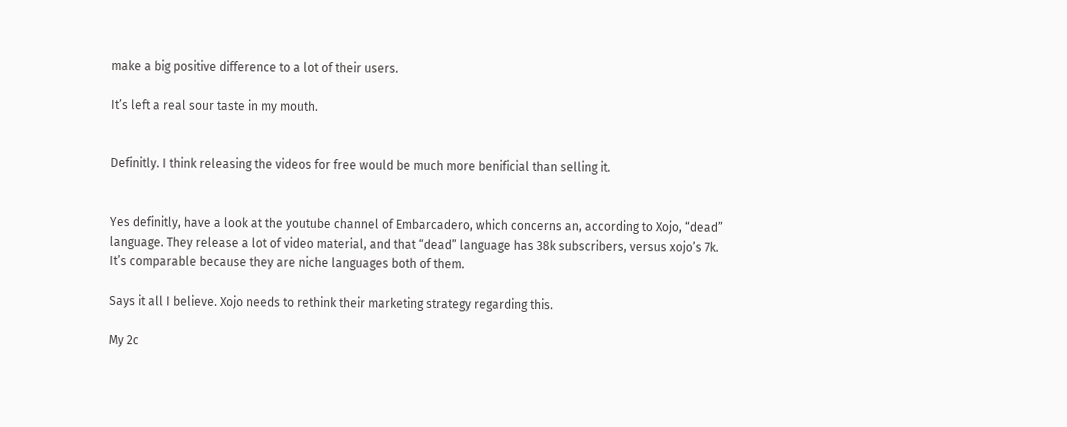make a big positive difference to a lot of their users.

It’s left a real sour taste in my mouth.


Definitly. I think releasing the videos for free would be much more benificial than selling it.


Yes definitly, have a look at the youtube channel of Embarcadero, which concerns an, according to Xojo, “dead” language. They release a lot of video material, and that “dead” language has 38k subscribers, versus xojo’s 7k. It’s comparable because they are niche languages both of them.

Says it all I believe. Xojo needs to rethink their marketing strategy regarding this.

My 2c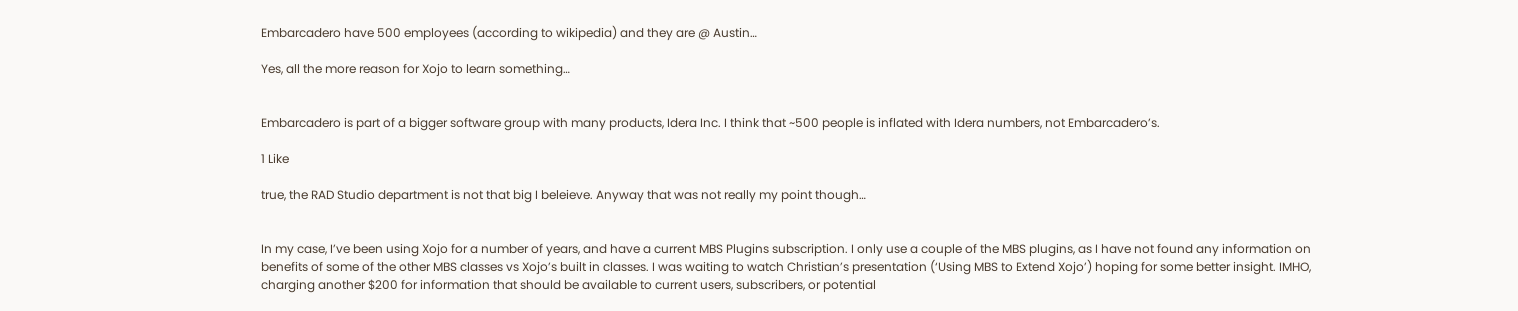Embarcadero have 500 employees (according to wikipedia) and they are @ Austin…

Yes, all the more reason for Xojo to learn something…


Embarcadero is part of a bigger software group with many products, Idera Inc. I think that ~500 people is inflated with Idera numbers, not Embarcadero’s.

1 Like

true, the RAD Studio department is not that big I beleieve. Anyway that was not really my point though…


In my case, I’ve been using Xojo for a number of years, and have a current MBS Plugins subscription. I only use a couple of the MBS plugins, as I have not found any information on benefits of some of the other MBS classes vs Xojo’s built in classes. I was waiting to watch Christian’s presentation (‘Using MBS to Extend Xojo’) hoping for some better insight. IMHO, charging another $200 for information that should be available to current users, subscribers, or potential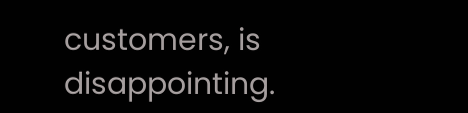customers, is disappointing.